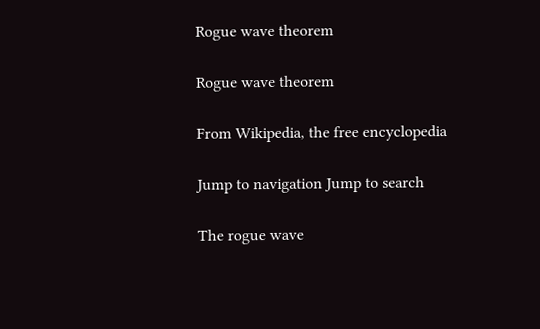Rogue wave theorem

Rogue wave theorem

From Wikipedia, the free encyclopedia

Jump to navigation Jump to search

The rogue wave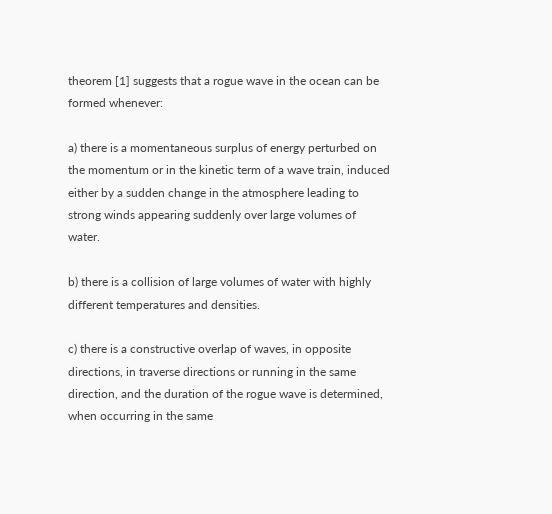theorem [1] suggests that a rogue wave in the ocean can be formed whenever:

a) there is a momentaneous surplus of energy perturbed on the momentum or in the kinetic term of a wave train, induced either by a sudden change in the atmosphere leading to strong winds appearing suddenly over large volumes of water.

b) there is a collision of large volumes of water with highly different temperatures and densities.

c) there is a constructive overlap of waves, in opposite directions, in traverse directions or running in the same direction, and the duration of the rogue wave is determined, when occurring in the same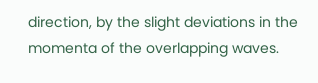direction, by the slight deviations in the momenta of the overlapping waves.